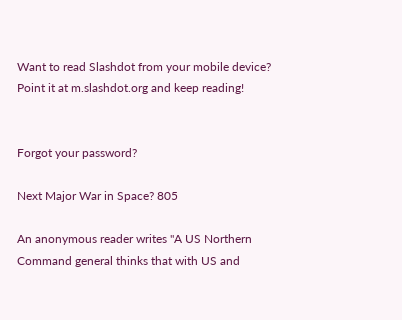Want to read Slashdot from your mobile device? Point it at m.slashdot.org and keep reading!


Forgot your password?

Next Major War in Space? 805

An anonymous reader writes "A US Northern Command general thinks that with US and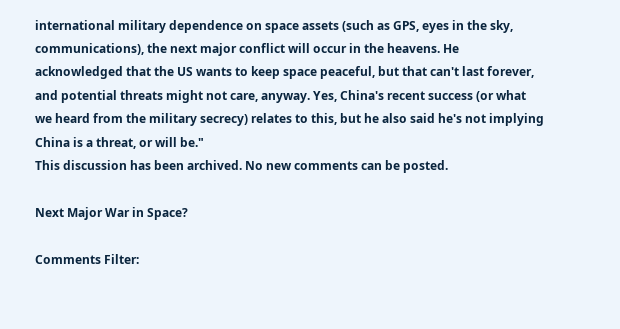international military dependence on space assets (such as GPS, eyes in the sky, communications), the next major conflict will occur in the heavens. He acknowledged that the US wants to keep space peaceful, but that can't last forever, and potential threats might not care, anyway. Yes, China's recent success (or what we heard from the military secrecy) relates to this, but he also said he's not implying China is a threat, or will be."
This discussion has been archived. No new comments can be posted.

Next Major War in Space?

Comments Filter: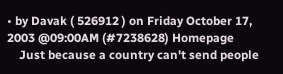• by Davak ( 526912 ) on Friday October 17, 2003 @09:00AM (#7238628) Homepage
    Just because a country can't send people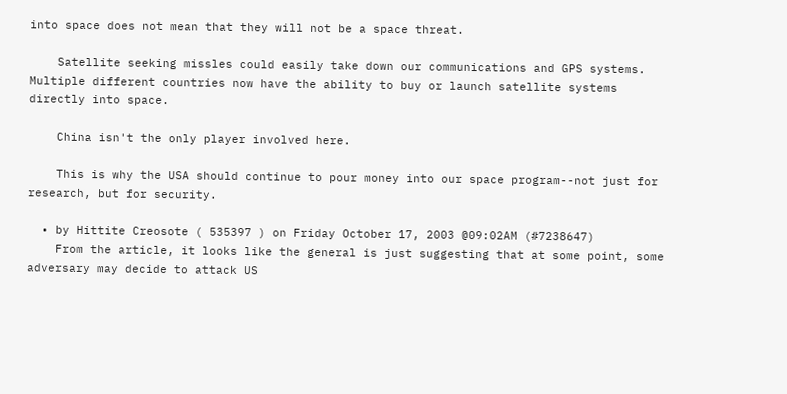into space does not mean that they will not be a space threat.

    Satellite seeking missles could easily take down our communications and GPS systems. Multiple different countries now have the ability to buy or launch satellite systems directly into space.

    China isn't the only player involved here.

    This is why the USA should continue to pour money into our space program--not just for research, but for security.

  • by Hittite Creosote ( 535397 ) on Friday October 17, 2003 @09:02AM (#7238647)
    From the article, it looks like the general is just suggesting that at some point, some adversary may decide to attack US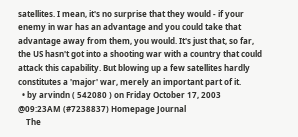satellites. I mean, it's no surprise that they would - if your enemy in war has an advantage and you could take that advantage away from them, you would. It's just that, so far, the US hasn't got into a shooting war with a country that could attack this capability. But blowing up a few satellites hardly constitutes a 'major' war, merely an important part of it.
  • by arvindn ( 542080 ) on Friday October 17, 2003 @09:23AM (#7238837) Homepage Journal
    The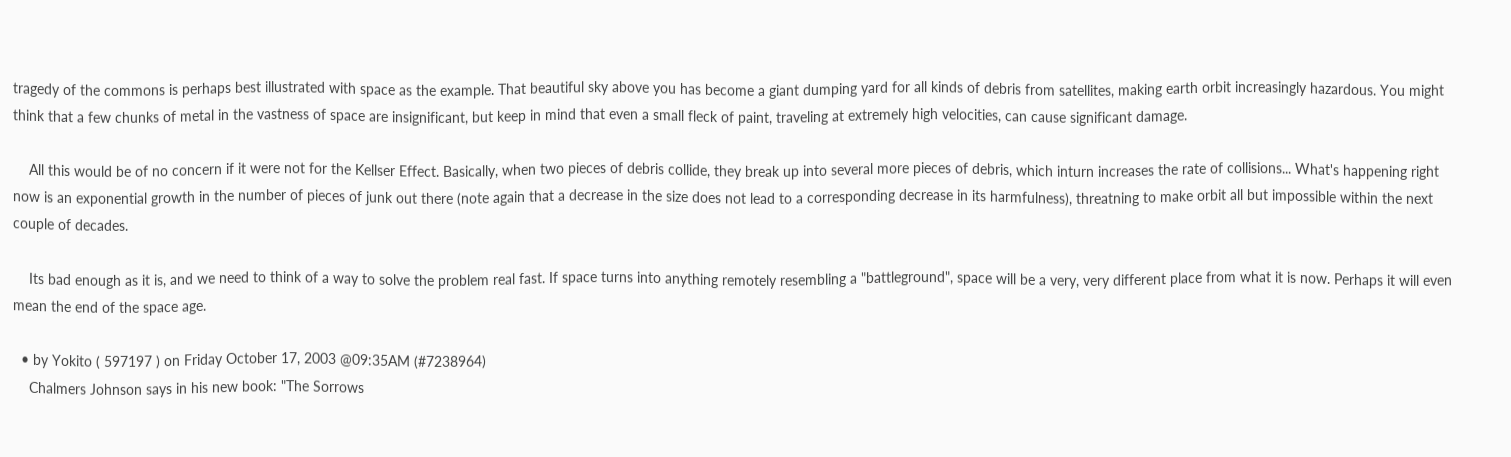tragedy of the commons is perhaps best illustrated with space as the example. That beautiful sky above you has become a giant dumping yard for all kinds of debris from satellites, making earth orbit increasingly hazardous. You might think that a few chunks of metal in the vastness of space are insignificant, but keep in mind that even a small fleck of paint, traveling at extremely high velocities, can cause significant damage.

    All this would be of no concern if it were not for the Kellser Effect. Basically, when two pieces of debris collide, they break up into several more pieces of debris, which inturn increases the rate of collisions... What's happening right now is an exponential growth in the number of pieces of junk out there (note again that a decrease in the size does not lead to a corresponding decrease in its harmfulness), threatning to make orbit all but impossible within the next couple of decades.

    Its bad enough as it is, and we need to think of a way to solve the problem real fast. If space turns into anything remotely resembling a "battleground", space will be a very, very different place from what it is now. Perhaps it will even mean the end of the space age.

  • by Yokito ( 597197 ) on Friday October 17, 2003 @09:35AM (#7238964)
    Chalmers Johnson says in his new book: "The Sorrows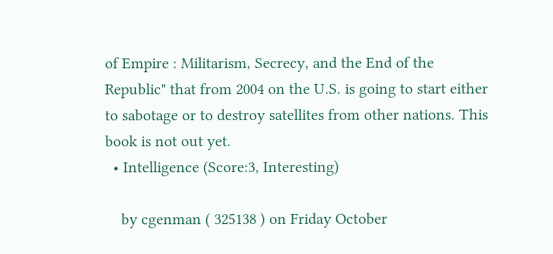of Empire : Militarism, Secrecy, and the End of the Republic" that from 2004 on the U.S. is going to start either to sabotage or to destroy satellites from other nations. This book is not out yet.
  • Intelligence (Score:3, Interesting)

    by cgenman ( 325138 ) on Friday October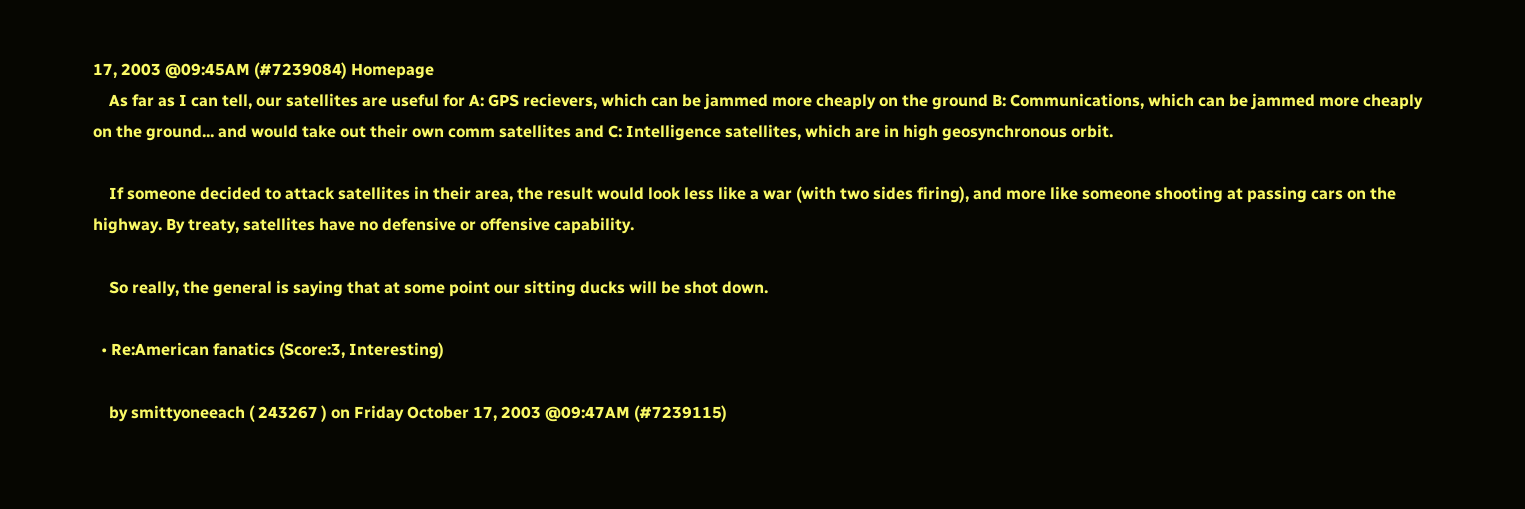17, 2003 @09:45AM (#7239084) Homepage
    As far as I can tell, our satellites are useful for A: GPS recievers, which can be jammed more cheaply on the ground B: Communications, which can be jammed more cheaply on the ground... and would take out their own comm satellites and C: Intelligence satellites, which are in high geosynchronous orbit.

    If someone decided to attack satellites in their area, the result would look less like a war (with two sides firing), and more like someone shooting at passing cars on the highway. By treaty, satellites have no defensive or offensive capability.

    So really, the general is saying that at some point our sitting ducks will be shot down.

  • Re:American fanatics (Score:3, Interesting)

    by smittyoneeach ( 243267 ) on Friday October 17, 2003 @09:47AM (#7239115)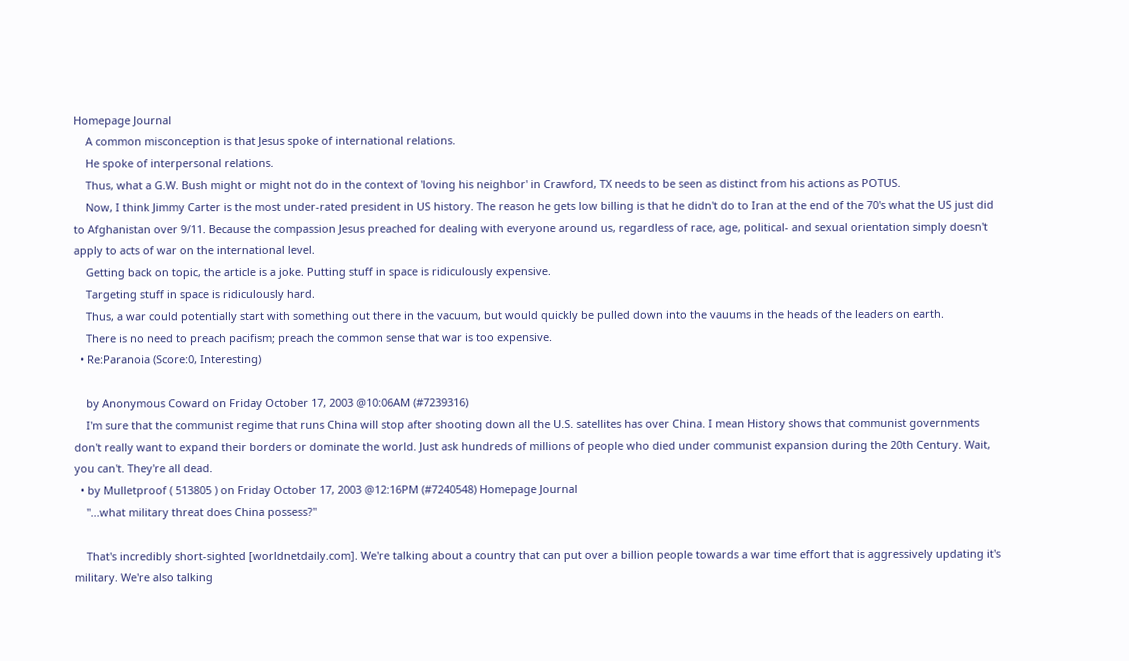Homepage Journal
    A common misconception is that Jesus spoke of international relations.
    He spoke of interpersonal relations.
    Thus, what a G.W. Bush might or might not do in the context of 'loving his neighbor' in Crawford, TX needs to be seen as distinct from his actions as POTUS.
    Now, I think Jimmy Carter is the most under-rated president in US history. The reason he gets low billing is that he didn't do to Iran at the end of the 70's what the US just did to Afghanistan over 9/11. Because the compassion Jesus preached for dealing with everyone around us, regardless of race, age, political- and sexual orientation simply doesn't apply to acts of war on the international level.
    Getting back on topic, the article is a joke. Putting stuff in space is ridiculously expensive.
    Targeting stuff in space is ridiculously hard.
    Thus, a war could potentially start with something out there in the vacuum, but would quickly be pulled down into the vauums in the heads of the leaders on earth.
    There is no need to preach pacifism; preach the common sense that war is too expensive.
  • Re:Paranoia (Score:0, Interesting)

    by Anonymous Coward on Friday October 17, 2003 @10:06AM (#7239316)
    I'm sure that the communist regime that runs China will stop after shooting down all the U.S. satellites has over China. I mean History shows that communist governments don't really want to expand their borders or dominate the world. Just ask hundreds of millions of people who died under communist expansion during the 20th Century. Wait, you can't. They're all dead.
  • by Mulletproof ( 513805 ) on Friday October 17, 2003 @12:16PM (#7240548) Homepage Journal
    "...what military threat does China possess?"

    That's incredibly short-sighted [worldnetdaily.com]. We're talking about a country that can put over a billion people towards a war time effort that is aggressively updating it's military. We're also talking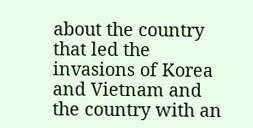about the country that led the invasions of Korea and Vietnam and the country with an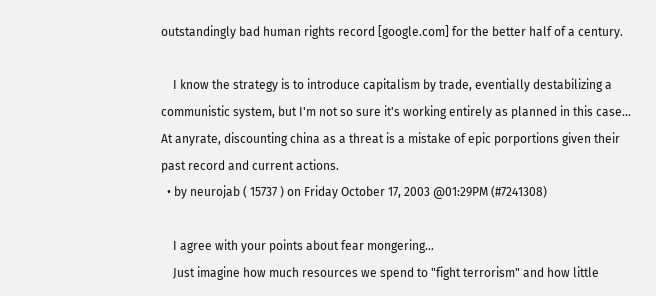outstandingly bad human rights record [google.com] for the better half of a century.

    I know the strategy is to introduce capitalism by trade, eventially destabilizing a communistic system, but I'm not so sure it's working entirely as planned in this case... At anyrate, discounting china as a threat is a mistake of epic porportions given their past record and current actions.
  • by neurojab ( 15737 ) on Friday October 17, 2003 @01:29PM (#7241308)

    I agree with your points about fear mongering...
    Just imagine how much resources we spend to "fight terrorism" and how little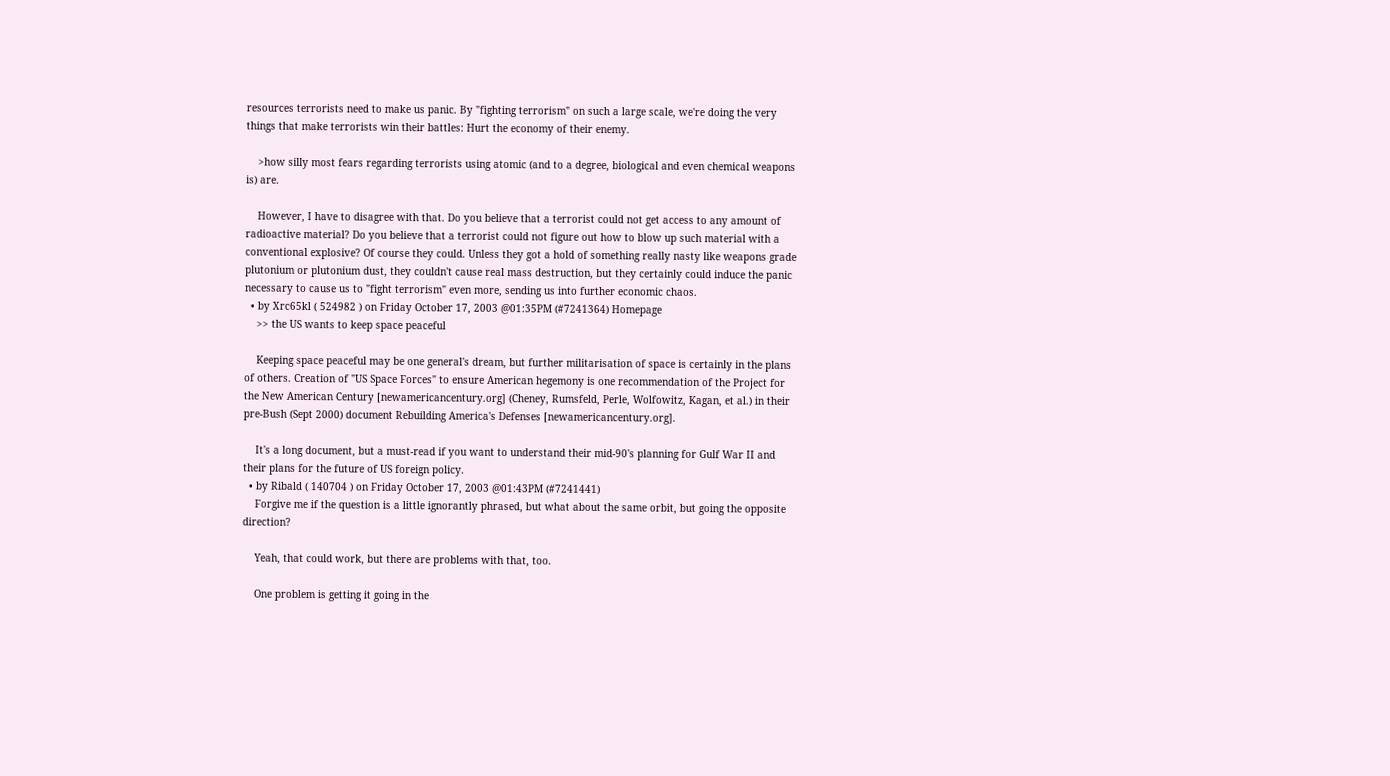resources terrorists need to make us panic. By "fighting terrorism" on such a large scale, we're doing the very things that make terrorists win their battles: Hurt the economy of their enemy.

    >how silly most fears regarding terrorists using atomic (and to a degree, biological and even chemical weapons is) are.

    However, I have to disagree with that. Do you believe that a terrorist could not get access to any amount of radioactive material? Do you believe that a terrorist could not figure out how to blow up such material with a conventional explosive? Of course they could. Unless they got a hold of something really nasty like weapons grade plutonium or plutonium dust, they couldn't cause real mass destruction, but they certainly could induce the panic necessary to cause us to "fight terrorism" even more, sending us into further economic chaos.
  • by Xrc65kl ( 524982 ) on Friday October 17, 2003 @01:35PM (#7241364) Homepage
    >> the US wants to keep space peaceful

    Keeping space peaceful may be one general's dream, but further militarisation of space is certainly in the plans of others. Creation of "US Space Forces" to ensure American hegemony is one recommendation of the Project for the New American Century [newamericancentury.org] (Cheney, Rumsfeld, Perle, Wolfowitz, Kagan, et al.) in their pre-Bush (Sept 2000) document Rebuilding America's Defenses [newamericancentury.org].

    It's a long document, but a must-read if you want to understand their mid-90's planning for Gulf War II and their plans for the future of US foreign policy.
  • by Ribald ( 140704 ) on Friday October 17, 2003 @01:43PM (#7241441)
    Forgive me if the question is a little ignorantly phrased, but what about the same orbit, but going the opposite direction?

    Yeah, that could work, but there are problems with that, too.

    One problem is getting it going in the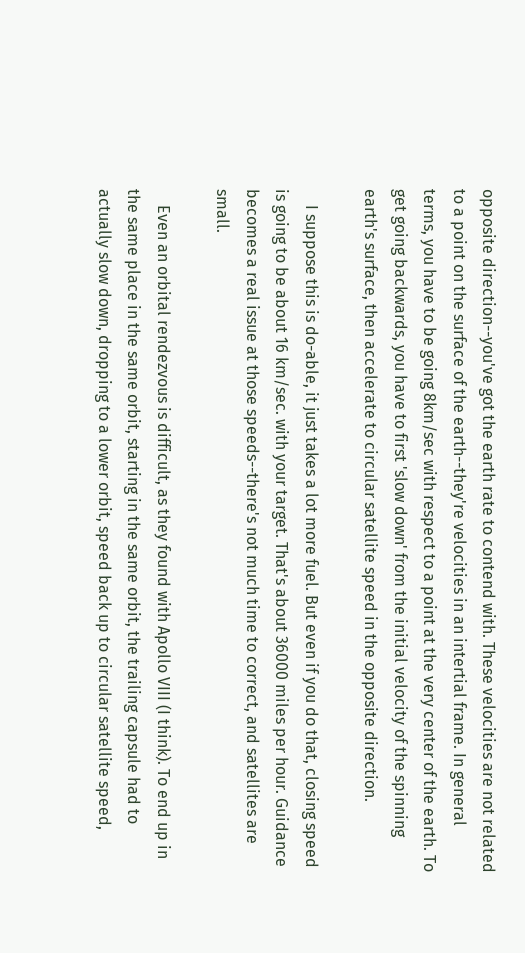opposite direction--you've got the earth rate to contend with. These velocities are not related to a point on the surface of the earth--they're velocities in an intertial frame. In general terms, you have to be going 8km/sec with respect to a point at the very center of the earth. To get going backwards, you have to first 'slow down' from the initial velocity of the spinning earth's surface, then accelerate to circular satellite speed in the opposite direction.

    I suppose this is do-able, it just takes a lot more fuel. But even if you do that, closing speed is going to be about 16 km/sec. with your target. That's about 36000 miles per hour. Guidance becomes a real issue at those speeds--there's not much time to correct, and satellites are small.

    Even an orbital rendezvous is difficult, as they found with Apollo VIII (I think). To end up in the same place in the same orbit, starting in the same orbit, the trailing capsule had to actually slow down, dropping to a lower orbit, speed back up to circular satellite speed,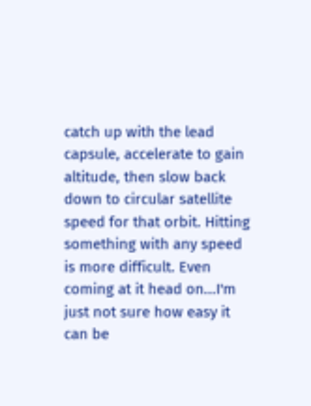catch up with the lead capsule, accelerate to gain altitude, then slow back down to circular satellite speed for that orbit. Hitting something with any speed is more difficult. Even coming at it head on...I'm just not sure how easy it can be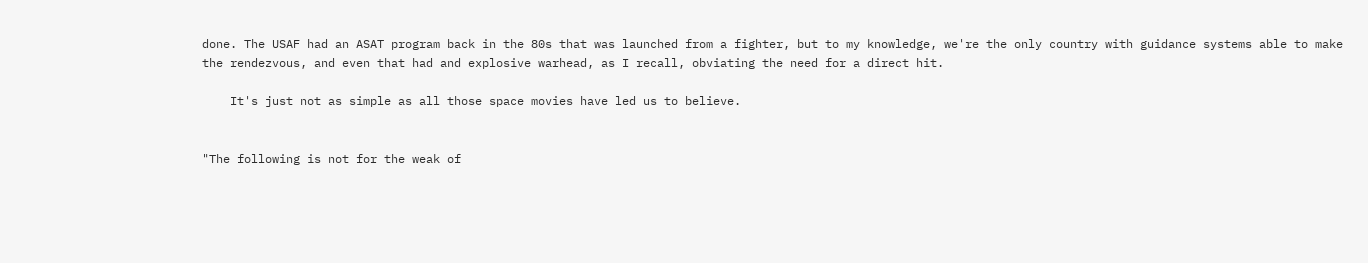done. The USAF had an ASAT program back in the 80s that was launched from a fighter, but to my knowledge, we're the only country with guidance systems able to make the rendezvous, and even that had and explosive warhead, as I recall, obviating the need for a direct hit.

    It's just not as simple as all those space movies have led us to believe.


"The following is not for the weak of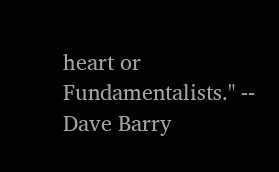heart or Fundamentalists." -- Dave Barry